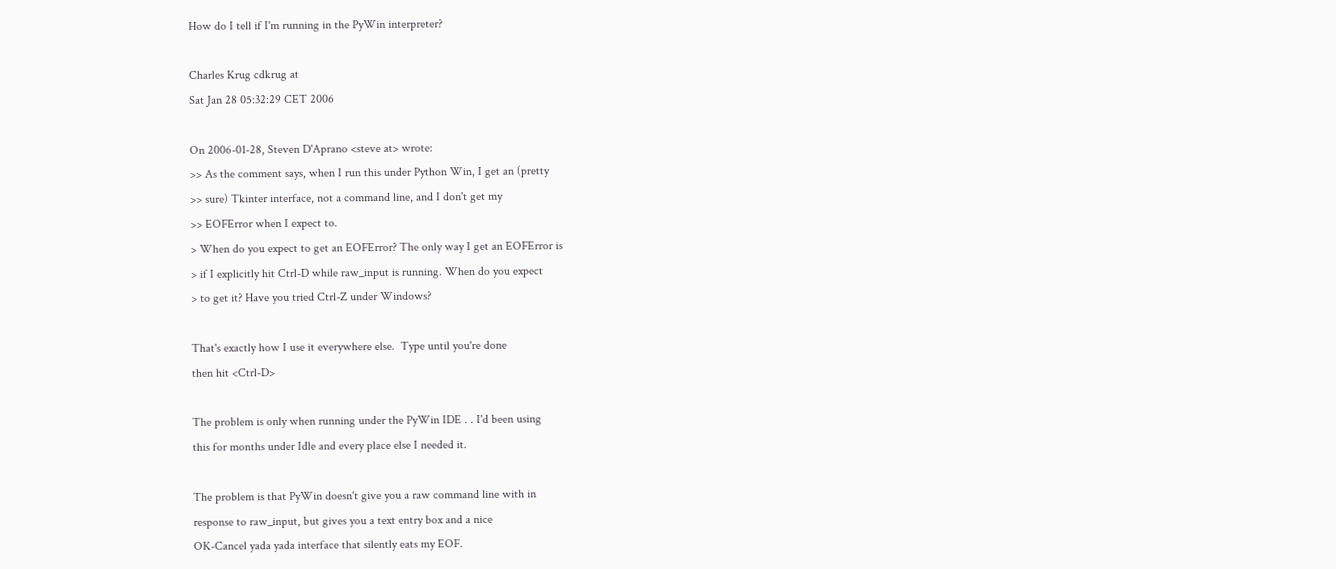How do I tell if I'm running in the PyWin interpreter?

Charles Krug cdkrug at
Sat Jan 28 05:32:29 CET 2006

On 2006-01-28, Steven D'Aprano <steve at> wrote:
>> As the comment says, when I run this under Python Win, I get an (pretty
>> sure) Tkinter interface, not a command line, and I don't get my
>> EOFError when I expect to.
> When do you expect to get an EOFError? The only way I get an EOFError is
> if I explicitly hit Ctrl-D while raw_input is running. When do you expect
> to get it? Have you tried Ctrl-Z under Windows?

That's exactly how I use it everywhere else.  Type until you're done
then hit <Ctrl-D>

The problem is only when running under the PyWin IDE . . I'd been using
this for months under Idle and every place else I needed it.

The problem is that PyWin doesn't give you a raw command line with in
response to raw_input, but gives you a text entry box and a nice
OK-Cancel yada yada interface that silently eats my EOF.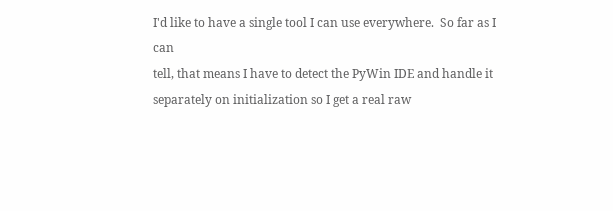I'd like to have a single tool I can use everywhere.  So far as I can
tell, that means I have to detect the PyWin IDE and handle it
separately on initialization so I get a real raw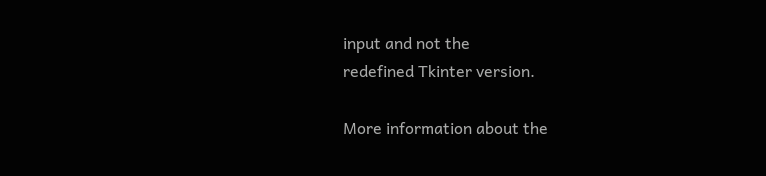input and not the
redefined Tkinter version.

More information about the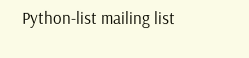Python-list mailing list